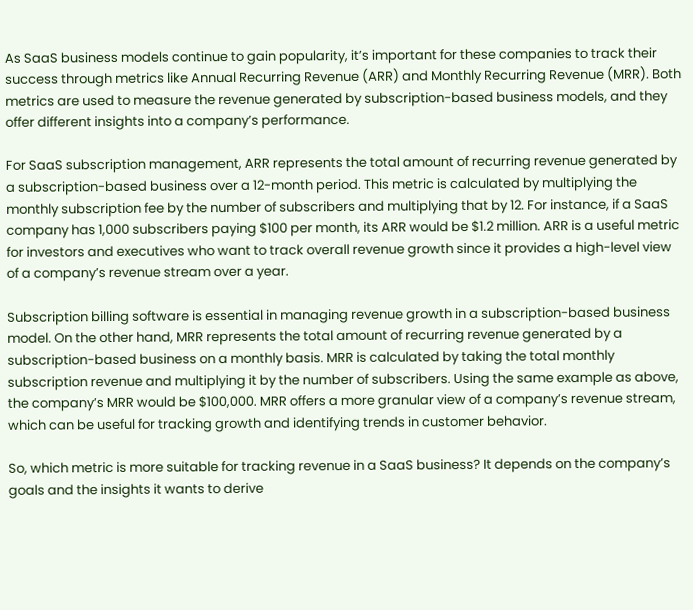As SaaS business models continue to gain popularity, it’s important for these companies to track their success through metrics like Annual Recurring Revenue (ARR) and Monthly Recurring Revenue (MRR). Both metrics are used to measure the revenue generated by subscription-based business models, and they offer different insights into a company’s performance.

For SaaS subscription management, ARR represents the total amount of recurring revenue generated by a subscription-based business over a 12-month period. This metric is calculated by multiplying the monthly subscription fee by the number of subscribers and multiplying that by 12. For instance, if a SaaS company has 1,000 subscribers paying $100 per month, its ARR would be $1.2 million. ARR is a useful metric for investors and executives who want to track overall revenue growth since it provides a high-level view of a company’s revenue stream over a year.

Subscription billing software is essential in managing revenue growth in a subscription-based business model. On the other hand, MRR represents the total amount of recurring revenue generated by a subscription-based business on a monthly basis. MRR is calculated by taking the total monthly subscription revenue and multiplying it by the number of subscribers. Using the same example as above, the company’s MRR would be $100,000. MRR offers a more granular view of a company’s revenue stream, which can be useful for tracking growth and identifying trends in customer behavior.

So, which metric is more suitable for tracking revenue in a SaaS business? It depends on the company’s goals and the insights it wants to derive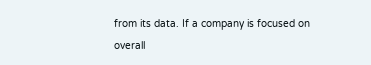from its data. If a company is focused on overall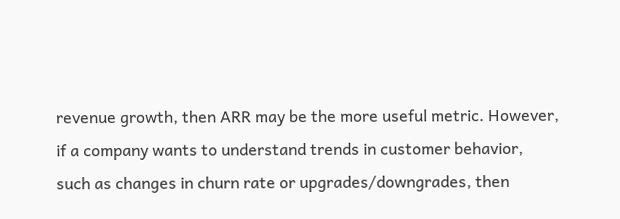revenue growth, then ARR may be the more useful metric. However, if a company wants to understand trends in customer behavior, such as changes in churn rate or upgrades/downgrades, then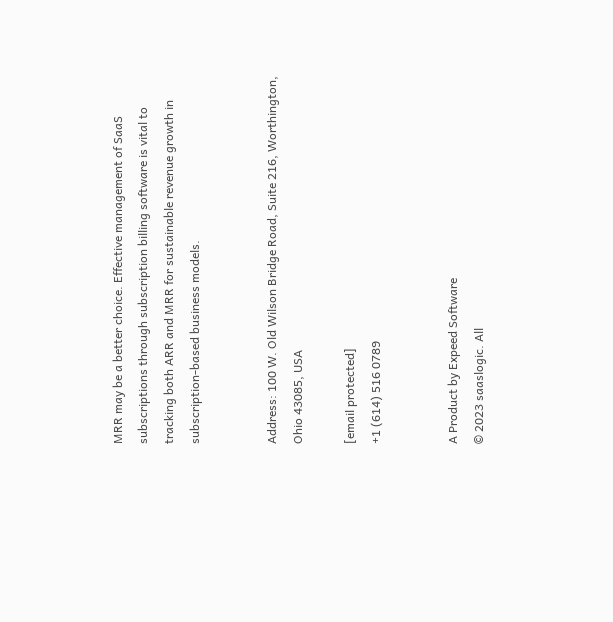MRR may be a better choice. Effective management of SaaS subscriptions through subscription billing software is vital to tracking both ARR and MRR for sustainable revenue growth in subscription-based business models.


Address: 100 W. Old Wilson Bridge Road, Suite 216, Worthington, Ohio 43085, USA

[email protected]
+1 (614) 516 0789


A Product by Expeed Software
© 2023 saaslogic. All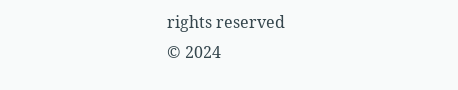rights reserved
© 2024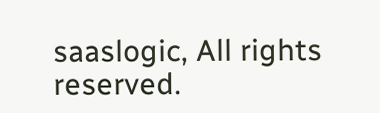saaslogic, All rights reserved.